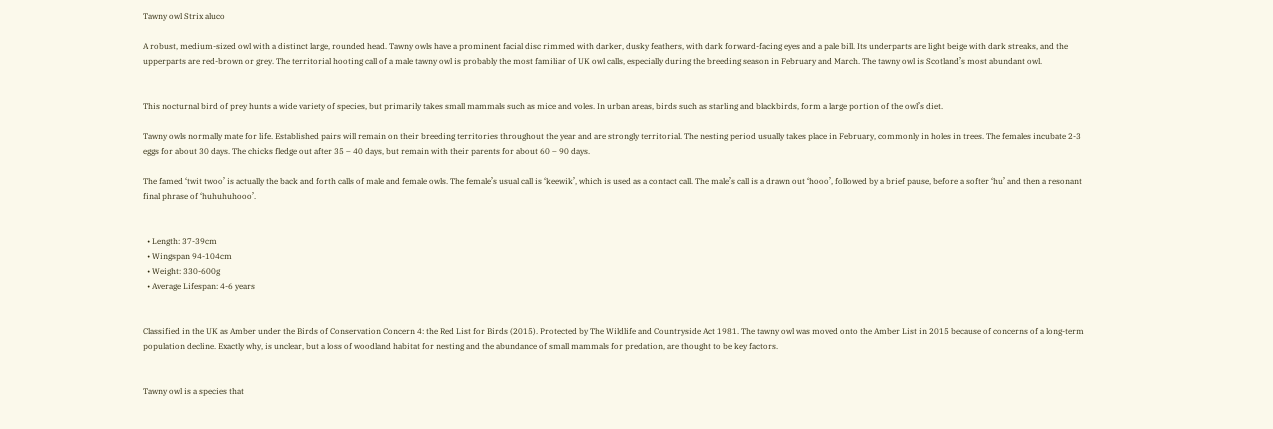Tawny owl Strix aluco

A robust, medium-sized owl with a distinct large, rounded head. Tawny owls have a prominent facial disc rimmed with darker, dusky feathers, with dark forward-facing eyes and a pale bill. Its underparts are light beige with dark streaks, and the upperparts are red-brown or grey. The territorial hooting call of a male tawny owl is probably the most familiar of UK owl calls, especially during the breeding season in February and March. The tawny owl is Scotland’s most abundant owl.


This nocturnal bird of prey hunts a wide variety of species, but primarily takes small mammals such as mice and voles. In urban areas, birds such as starling and blackbirds, form a large portion of the owl’s diet.

Tawny owls normally mate for life. Established pairs will remain on their breeding territories throughout the year and are strongly territorial. The nesting period usually takes place in February, commonly in holes in trees. The females incubate 2-3 eggs for about 30 days. The chicks fledge out after 35 – 40 days, but remain with their parents for about 60 – 90 days.

The famed ‘twit twoo’ is actually the back and forth calls of male and female owls. The female’s usual call is ‘keewik’, which is used as a contact call. The male’s call is a drawn out ‘hooo’, followed by a brief pause, before a softer ‘hu’ and then a resonant final phrase of ‘huhuhuhooo’.


  • Length: 37-39cm
  • Wingspan 94-104cm
  • Weight: 330-600g
  • Average Lifespan: 4-6 years


Classified in the UK as Amber under the Birds of Conservation Concern 4: the Red List for Birds (2015). Protected by The Wildlife and Countryside Act 1981. The tawny owl was moved onto the Amber List in 2015 because of concerns of a long-term population decline. Exactly why, is unclear, but a loss of woodland habitat for nesting and the abundance of small mammals for predation, are thought to be key factors.


Tawny owl is a species that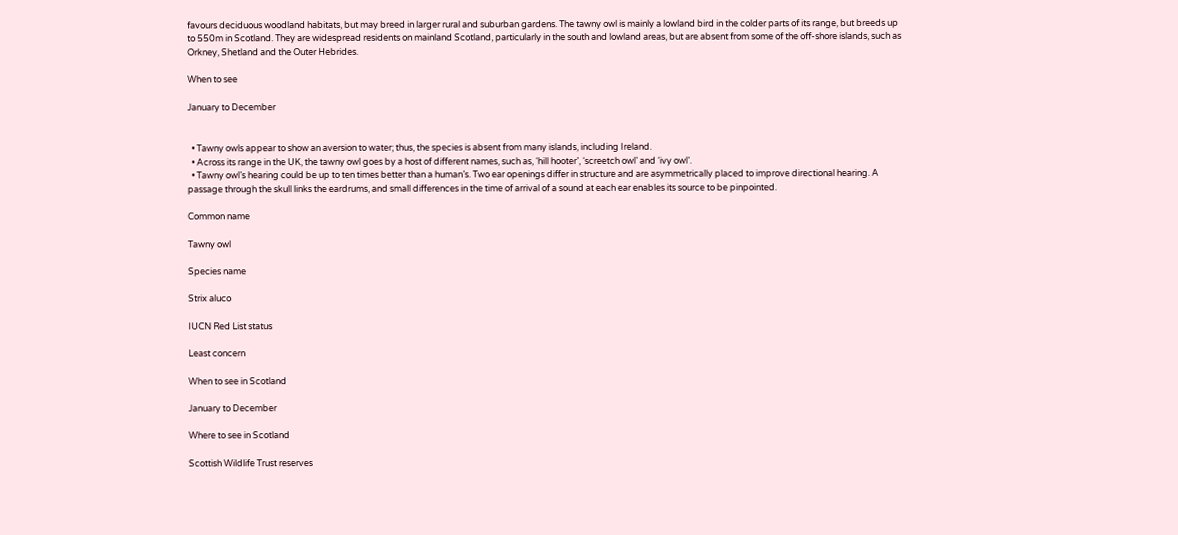favours deciduous woodland habitats, but may breed in larger rural and suburban gardens. The tawny owl is mainly a lowland bird in the colder parts of its range, but breeds up to 550m in Scotland. They are widespread residents on mainland Scotland, particularly in the south and lowland areas, but are absent from some of the off-shore islands, such as Orkney, Shetland and the Outer Hebrides.

When to see

January to December


  • Tawny owls appear to show an aversion to water; thus, the species is absent from many islands, including Ireland.
  • Across its range in the UK, the tawny owl goes by a host of different names, such as, ‘hill hooter’, ‘screetch owl’ and ‘ivy owl’.
  • Tawny owl’s hearing could be up to ten times better than a human’s. Two ear openings differ in structure and are asymmetrically placed to improve directional hearing. A passage through the skull links the eardrums, and small differences in the time of arrival of a sound at each ear enables its source to be pinpointed.

Common name

Tawny owl

Species name

Strix aluco

IUCN Red List status

Least concern

When to see in Scotland

January to December

Where to see in Scotland

Scottish Wildlife Trust reserves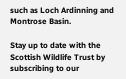such as Loch Ardinning and Montrose Basin.

Stay up to date with the Scottish Wildlife Trust by subscribing to our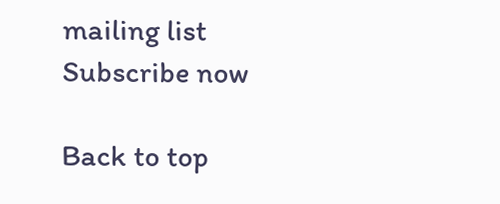mailing list Subscribe now

Back to top